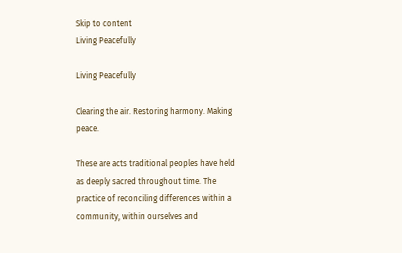Skip to content
Living Peacefully

Living Peacefully

Clearing the air. Restoring harmony. Making peace.

These are acts traditional peoples have held as deeply sacred throughout time. The practice of reconciling differences within a community, within ourselves and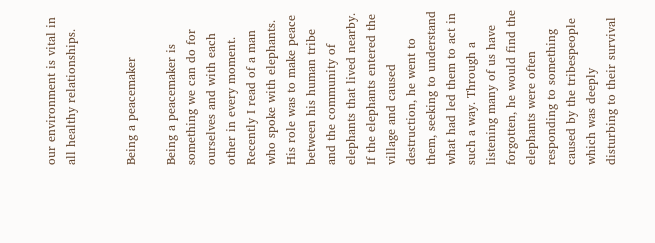our environment is vital in all healthy relationships.


Being a peacemaker

Being a peacemaker is something we can do for ourselves and with each other in every moment. Recently I read of a man who spoke with elephants. His role was to make peace between his human tribe and the community of elephants that lived nearby. If the elephants entered the village and caused destruction, he went to them, seeking to understand what had led them to act in such a way. Through a listening many of us have forgotten, he would find the elephants were often responding to something caused by the tribespeople which was deeply disturbing to their survival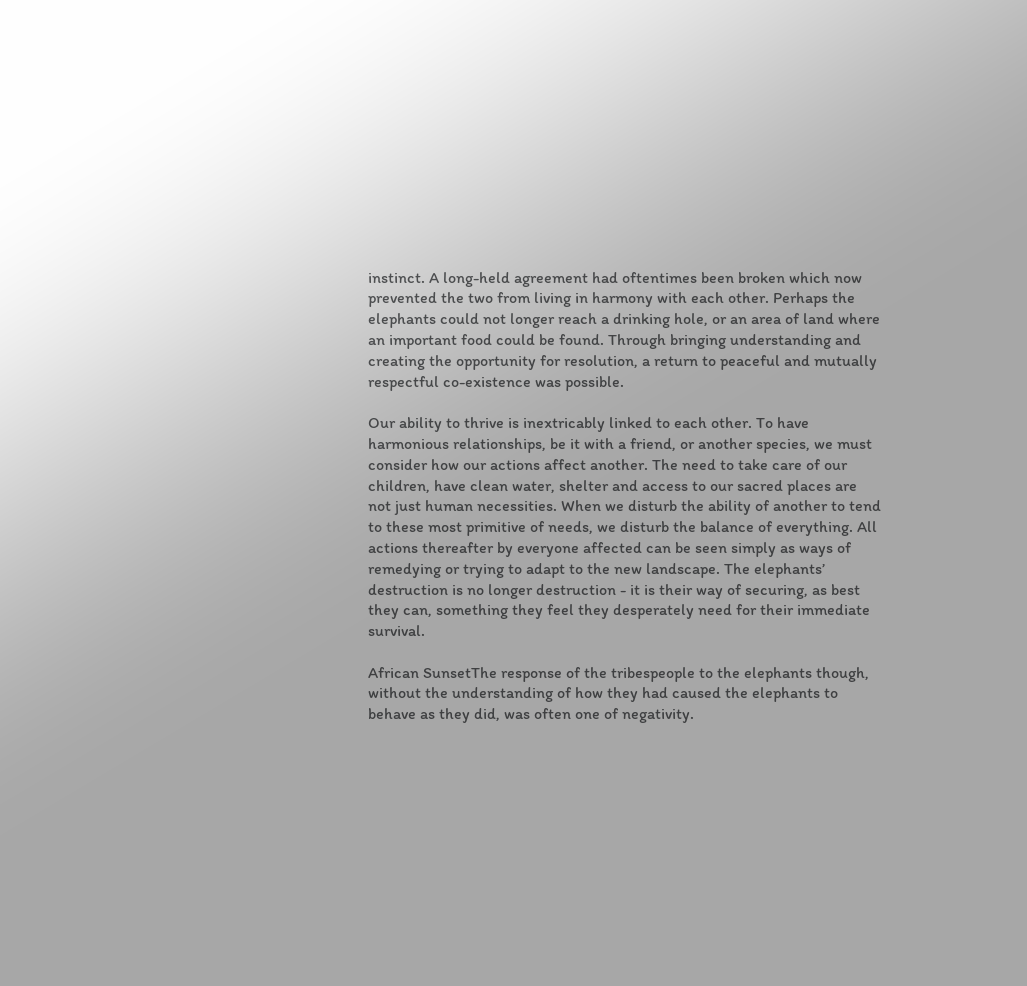instinct. A long-held agreement had oftentimes been broken which now prevented the two from living in harmony with each other. Perhaps the elephants could not longer reach a drinking hole, or an area of land where an important food could be found. Through bringing understanding and creating the opportunity for resolution, a return to peaceful and mutually respectful co-existence was possible.

Our ability to thrive is inextricably linked to each other. To have harmonious relationships, be it with a friend, or another species, we must consider how our actions affect another. The need to take care of our children, have clean water, shelter and access to our sacred places are not just human necessities. When we disturb the ability of another to tend to these most primitive of needs, we disturb the balance of everything. All actions thereafter by everyone affected can be seen simply as ways of remedying or trying to adapt to the new landscape. The elephants’ destruction is no longer destruction - it is their way of securing, as best they can, something they feel they desperately need for their immediate survival.

African SunsetThe response of the tribespeople to the elephants though, without the understanding of how they had caused the elephants to behave as they did, was often one of negativity.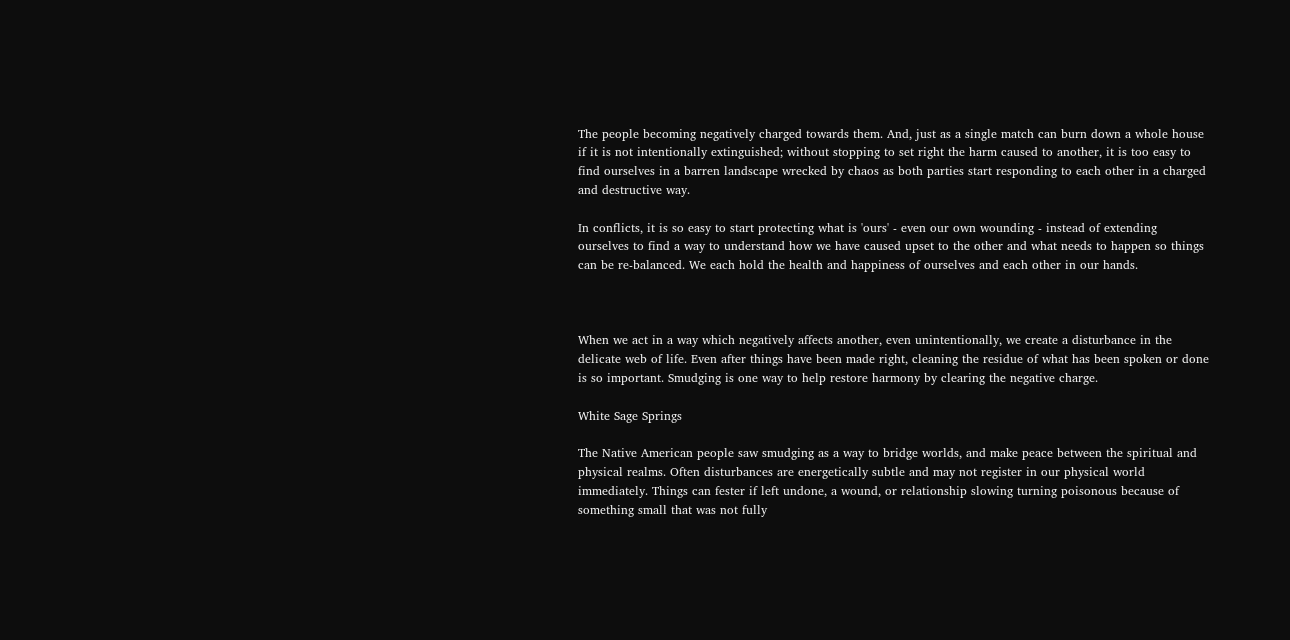The people becoming negatively charged towards them. And, just as a single match can burn down a whole house if it is not intentionally extinguished; without stopping to set right the harm caused to another, it is too easy to find ourselves in a barren landscape wrecked by chaos as both parties start responding to each other in a charged and destructive way.

In conflicts, it is so easy to start protecting what is 'ours' - even our own wounding - instead of extending ourselves to find a way to understand how we have caused upset to the other and what needs to happen so things can be re-balanced. We each hold the health and happiness of ourselves and each other in our hands.



When we act in a way which negatively affects another, even unintentionally, we create a disturbance in the delicate web of life. Even after things have been made right, cleaning the residue of what has been spoken or done is so important. Smudging is one way to help restore harmony by clearing the negative charge.

White Sage Springs

The Native American people saw smudging as a way to bridge worlds, and make peace between the spiritual and physical realms. Often disturbances are energetically subtle and may not register in our physical world immediately. Things can fester if left undone, a wound, or relationship slowing turning poisonous because of something small that was not fully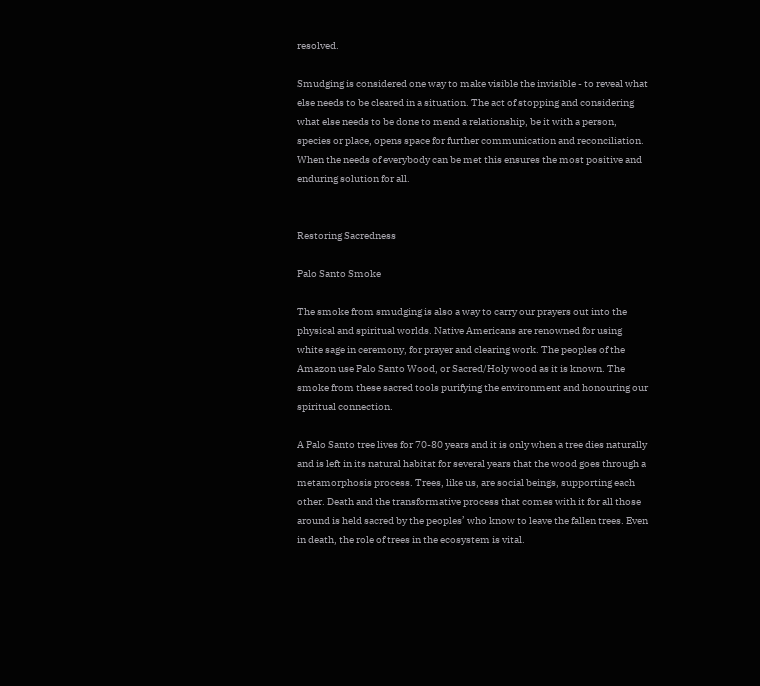resolved.

Smudging is considered one way to make visible the invisible - to reveal what else needs to be cleared in a situation. The act of stopping and considering what else needs to be done to mend a relationship, be it with a person, species or place, opens space for further communication and reconciliation. When the needs of everybody can be met this ensures the most positive and enduring solution for all.


Restoring Sacredness

Palo Santo Smoke

The smoke from smudging is also a way to carry our prayers out into the physical and spiritual worlds. Native Americans are renowned for using white sage in ceremony, for prayer and clearing work. The peoples of the Amazon use Palo Santo Wood, or Sacred/Holy wood as it is known. The smoke from these sacred tools purifying the environment and honouring our spiritual connection.

A Palo Santo tree lives for 70-80 years and it is only when a tree dies naturally and is left in its natural habitat for several years that the wood goes through a metamorphosis process. Trees, like us, are social beings, supporting each other. Death and the transformative process that comes with it for all those around is held sacred by the peoples’ who know to leave the fallen trees. Even in death, the role of trees in the ecosystem is vital.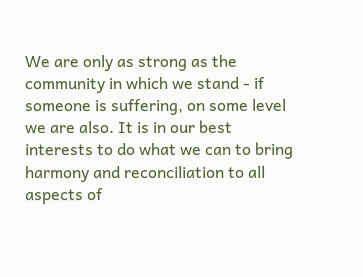We are only as strong as the community in which we stand - if someone is suffering, on some level we are also. It is in our best interests to do what we can to bring harmony and reconciliation to all aspects of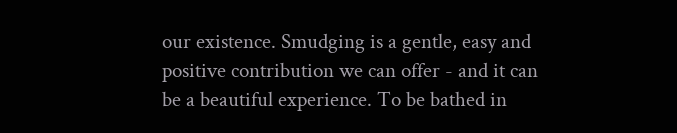our existence. Smudging is a gentle, easy and positive contribution we can offer - and it can be a beautiful experience. To be bathed in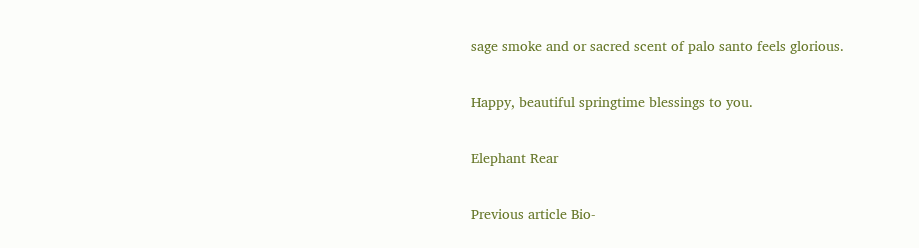sage smoke and or sacred scent of palo santo feels glorious.

Happy, beautiful springtime blessings to you.

Elephant Rear

Previous article Bio-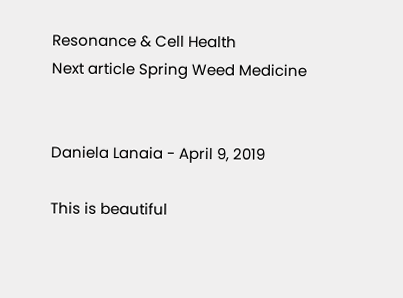Resonance & Cell Health
Next article Spring Weed Medicine


Daniela Lanaia - April 9, 2019

This is beautiful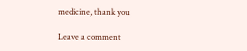medicine, thank you

Leave a comment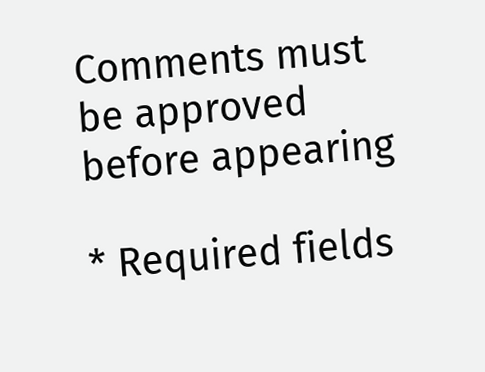Comments must be approved before appearing

* Required fields